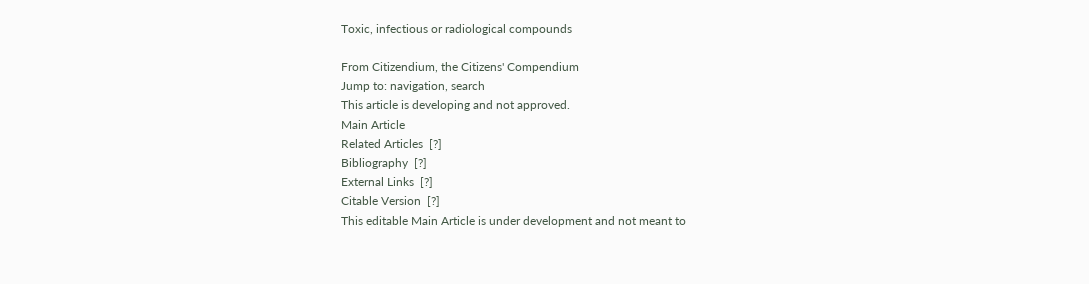Toxic, infectious or radiological compounds

From Citizendium, the Citizens' Compendium
Jump to: navigation, search
This article is developing and not approved.
Main Article
Related Articles  [?]
Bibliography  [?]
External Links  [?]
Citable Version  [?]
This editable Main Article is under development and not meant to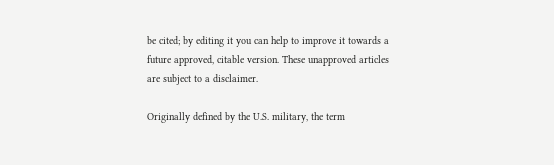be cited; by editing it you can help to improve it towards a future approved, citable version. These unapproved articles are subject to a disclaimer.

Originally defined by the U.S. military, the term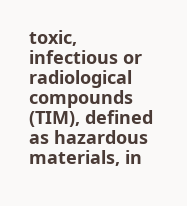toxic, infectious or radiological compounds (TIM), defined as hazardous materials, in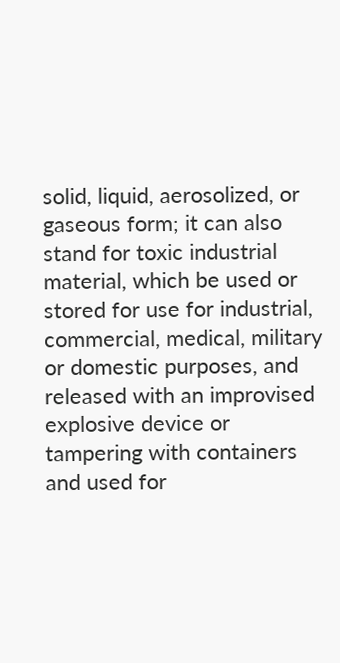solid, liquid, aerosolized, or gaseous form; it can also stand for toxic industrial material, which be used or stored for use for industrial, commercial, medical, military or domestic purposes, and released with an improvised explosive device or tampering with containers and used for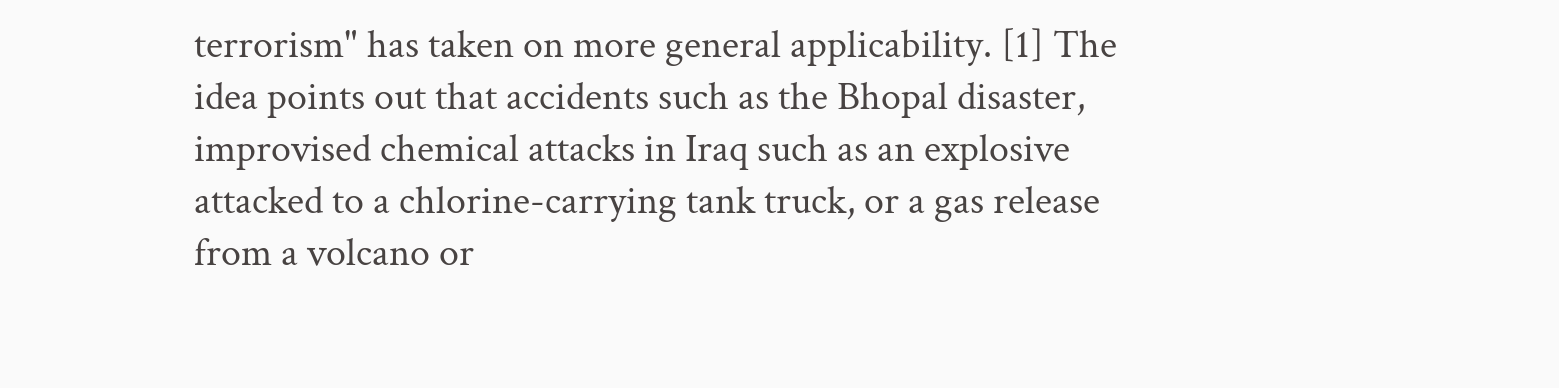terrorism" has taken on more general applicability. [1] The idea points out that accidents such as the Bhopal disaster, improvised chemical attacks in Iraq such as an explosive attacked to a chlorine-carrying tank truck, or a gas release from a volcano or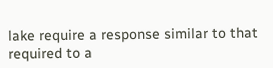lake require a response similar to that required to a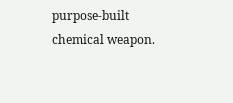purpose-built chemical weapon.